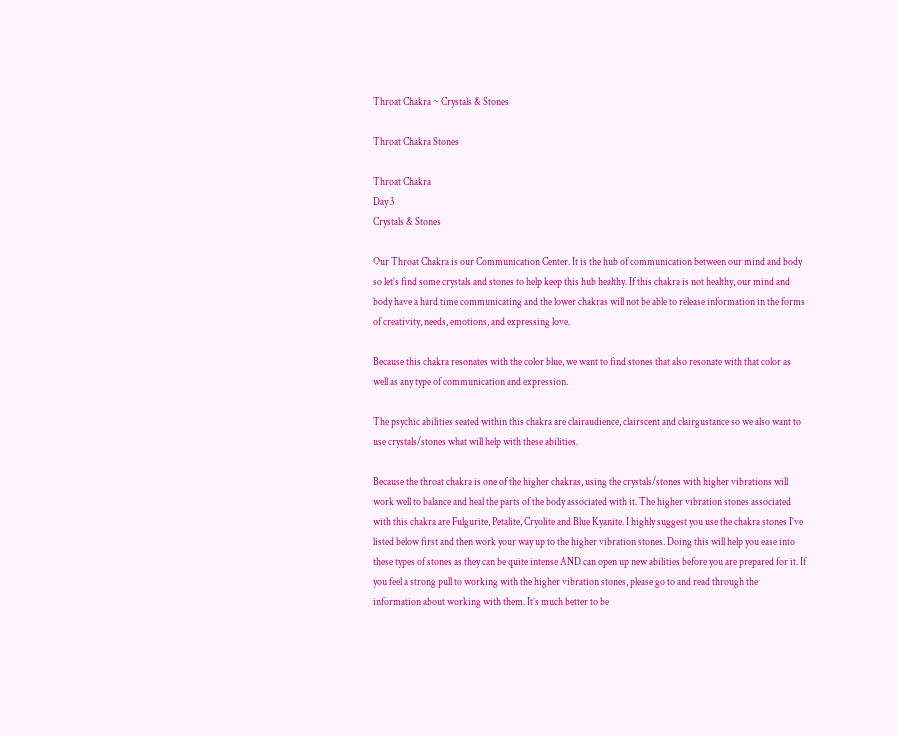Throat Chakra ~ Crystals & Stones

Throat Chakra Stones

Throat Chakra
Day 3
Crystals & Stones

Our Throat Chakra is our Communication Center. It is the hub of communication between our mind and body so let’s find some crystals and stones to help keep this hub healthy. If this chakra is not healthy, our mind and body have a hard time communicating and the lower chakras will not be able to release information in the forms of creativity, needs, emotions, and expressing love.

Because this chakra resonates with the color blue, we want to find stones that also resonate with that color as well as any type of communication and expression.

The psychic abilities seated within this chakra are clairaudience, clairscent and clairgustance so we also want to use crystals/stones what will help with these abilities.

Because the throat chakra is one of the higher chakras, using the crystals/stones with higher vibrations will work well to balance and heal the parts of the body associated with it. The higher vibration stones associated with this chakra are Fulgurite, Petalite, Cryolite and Blue Kyanite. I highly suggest you use the chakra stones I’ve listed below first and then work your way up to the higher vibration stones. Doing this will help you ease into these types of stones as they can be quite intense AND can open up new abilities before you are prepared for it. If you feel a strong pull to working with the higher vibration stones, please go to and read through the information about working with them. It’s much better to be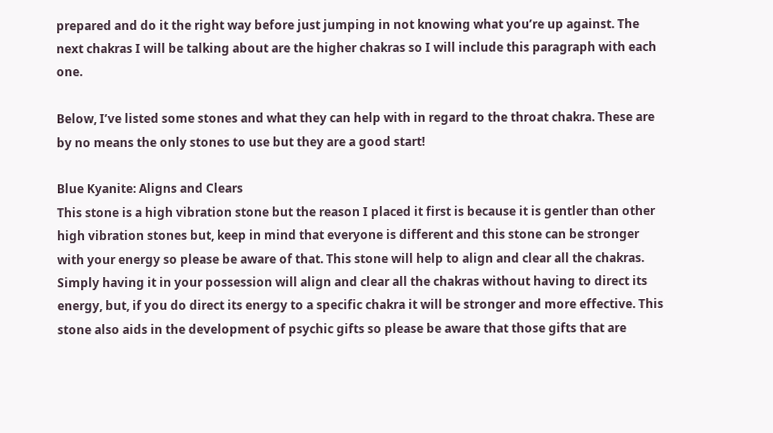prepared and do it the right way before just jumping in not knowing what you’re up against. The next chakras I will be talking about are the higher chakras so I will include this paragraph with each one.

Below, I’ve listed some stones and what they can help with in regard to the throat chakra. These are by no means the only stones to use but they are a good start!

Blue Kyanite: Aligns and Clears
This stone is a high vibration stone but the reason I placed it first is because it is gentler than other high vibration stones but, keep in mind that everyone is different and this stone can be stronger with your energy so please be aware of that. This stone will help to align and clear all the chakras. Simply having it in your possession will align and clear all the chakras without having to direct its energy, but, if you do direct its energy to a specific chakra it will be stronger and more effective. This stone also aids in the development of psychic gifts so please be aware that those gifts that are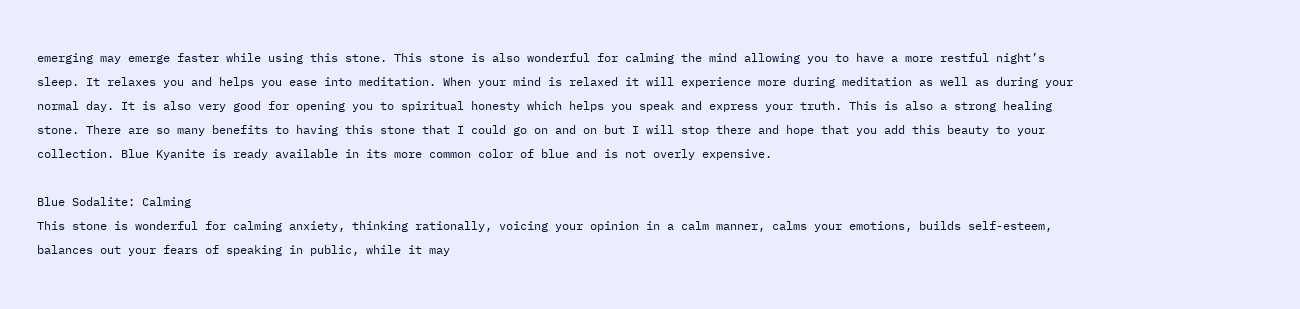emerging may emerge faster while using this stone. This stone is also wonderful for calming the mind allowing you to have a more restful night’s sleep. It relaxes you and helps you ease into meditation. When your mind is relaxed it will experience more during meditation as well as during your normal day. It is also very good for opening you to spiritual honesty which helps you speak and express your truth. This is also a strong healing stone. There are so many benefits to having this stone that I could go on and on but I will stop there and hope that you add this beauty to your collection. Blue Kyanite is ready available in its more common color of blue and is not overly expensive.

Blue Sodalite: Calming
This stone is wonderful for calming anxiety, thinking rationally, voicing your opinion in a calm manner, calms your emotions, builds self-esteem, balances out your fears of speaking in public, while it may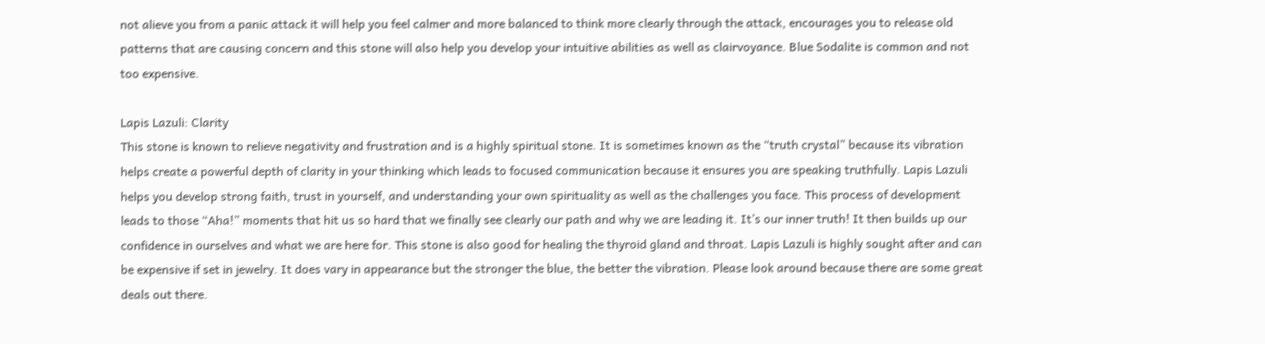not alieve you from a panic attack it will help you feel calmer and more balanced to think more clearly through the attack, encourages you to release old patterns that are causing concern and this stone will also help you develop your intuitive abilities as well as clairvoyance. Blue Sodalite is common and not too expensive.

Lapis Lazuli: Clarity
This stone is known to relieve negativity and frustration and is a highly spiritual stone. It is sometimes known as the “truth crystal” because its vibration helps create a powerful depth of clarity in your thinking which leads to focused communication because it ensures you are speaking truthfully. Lapis Lazuli helps you develop strong faith, trust in yourself, and understanding your own spirituality as well as the challenges you face. This process of development leads to those “Aha!” moments that hit us so hard that we finally see clearly our path and why we are leading it. It’s our inner truth! It then builds up our confidence in ourselves and what we are here for. This stone is also good for healing the thyroid gland and throat. Lapis Lazuli is highly sought after and can be expensive if set in jewelry. It does vary in appearance but the stronger the blue, the better the vibration. Please look around because there are some great deals out there.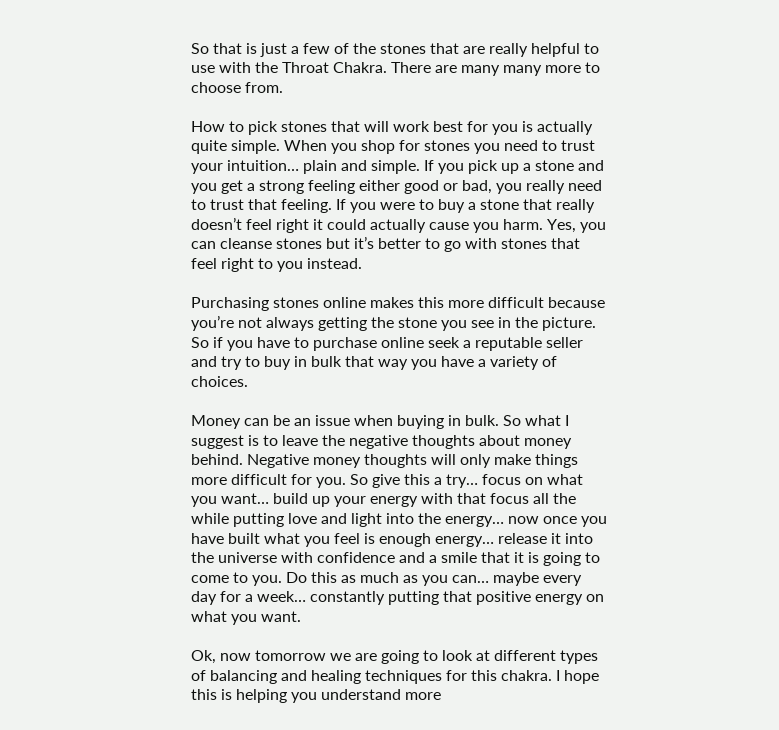So that is just a few of the stones that are really helpful to use with the Throat Chakra. There are many many more to choose from.

How to pick stones that will work best for you is actually quite simple. When you shop for stones you need to trust your intuition… plain and simple. If you pick up a stone and you get a strong feeling either good or bad, you really need to trust that feeling. If you were to buy a stone that really doesn’t feel right it could actually cause you harm. Yes, you can cleanse stones but it’s better to go with stones that feel right to you instead.

Purchasing stones online makes this more difficult because you’re not always getting the stone you see in the picture. So if you have to purchase online seek a reputable seller and try to buy in bulk that way you have a variety of choices.

Money can be an issue when buying in bulk. So what I suggest is to leave the negative thoughts about money behind. Negative money thoughts will only make things more difficult for you. So give this a try… focus on what you want… build up your energy with that focus all the while putting love and light into the energy… now once you have built what you feel is enough energy… release it into the universe with confidence and a smile that it is going to come to you. Do this as much as you can… maybe every day for a week… constantly putting that positive energy on what you want.

Ok, now tomorrow we are going to look at different types of balancing and healing techniques for this chakra. I hope this is helping you understand more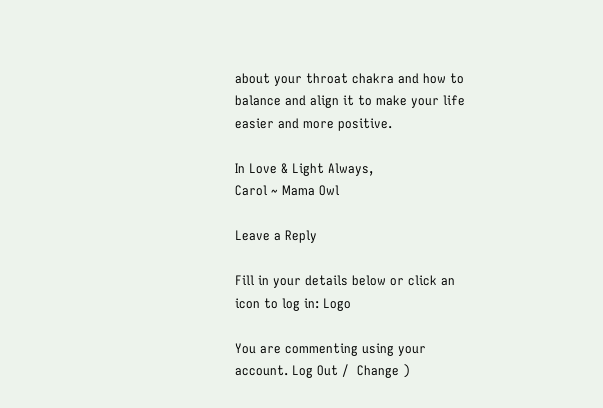about your throat chakra and how to balance and align it to make your life easier and more positive.

In Love & Light Always,
Carol ~ Mama Owl

Leave a Reply

Fill in your details below or click an icon to log in: Logo

You are commenting using your account. Log Out /  Change )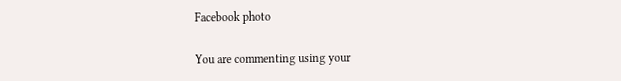Facebook photo

You are commenting using your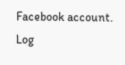Facebook account. Log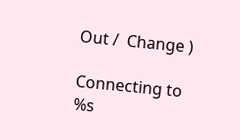Out /  Change )

Connecting to %s